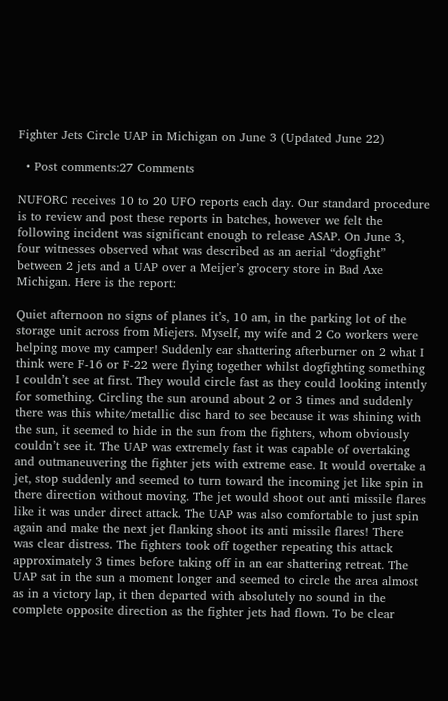Fighter Jets Circle UAP in Michigan on June 3 (Updated June 22)

  • Post comments:27 Comments

NUFORC receives 10 to 20 UFO reports each day. Our standard procedure is to review and post these reports in batches, however we felt the following incident was significant enough to release ASAP. On June 3, four witnesses observed what was described as an aerial “dogfight” between 2 jets and a UAP over a Meijer’s grocery store in Bad Axe Michigan. Here is the report:

Quiet afternoon no signs of planes it’s, 10 am, in the parking lot of the storage unit across from Miejers. Myself, my wife and 2 Co workers were helping move my camper! Suddenly ear shattering afterburner on 2 what I think were F-16 or F-22 were flying together whilst dogfighting something I couldn’t see at first. They would circle fast as they could looking intently for something. Circling the sun around about 2 or 3 times and suddenly there was this white/metallic disc hard to see because it was shining with the sun, it seemed to hide in the sun from the fighters, whom obviously couldn’t see it. The UAP was extremely fast it was capable of overtaking and outmaneuvering the fighter jets with extreme ease. It would overtake a jet, stop suddenly and seemed to turn toward the incoming jet like spin in there direction without moving. The jet would shoot out anti missile flares like it was under direct attack. The UAP was also comfortable to just spin again and make the next jet flanking shoot its anti missile flares! There was clear distress. The fighters took off together repeating this attack approximately 3 times before taking off in an ear shattering retreat. The UAP sat in the sun a moment longer and seemed to circle the area almost as in a victory lap, it then departed with absolutely no sound in the complete opposite direction as the fighter jets had flown. To be clear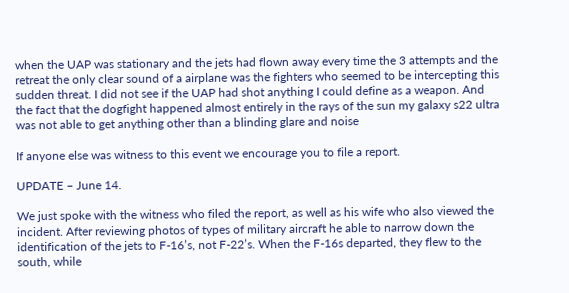when the UAP was stationary and the jets had flown away every time the 3 attempts and the retreat the only clear sound of a airplane was the fighters who seemed to be intercepting this sudden threat. I did not see if the UAP had shot anything I could define as a weapon. And the fact that the dogfight happened almost entirely in the rays of the sun my galaxy s22 ultra was not able to get anything other than a blinding glare and noise

If anyone else was witness to this event we encourage you to file a report.

UPDATE – June 14.

We just spoke with the witness who filed the report, as well as his wife who also viewed the incident. After reviewing photos of types of military aircraft he able to narrow down the identification of the jets to F-16’s, not F-22’s. When the F-16s departed, they flew to the south, while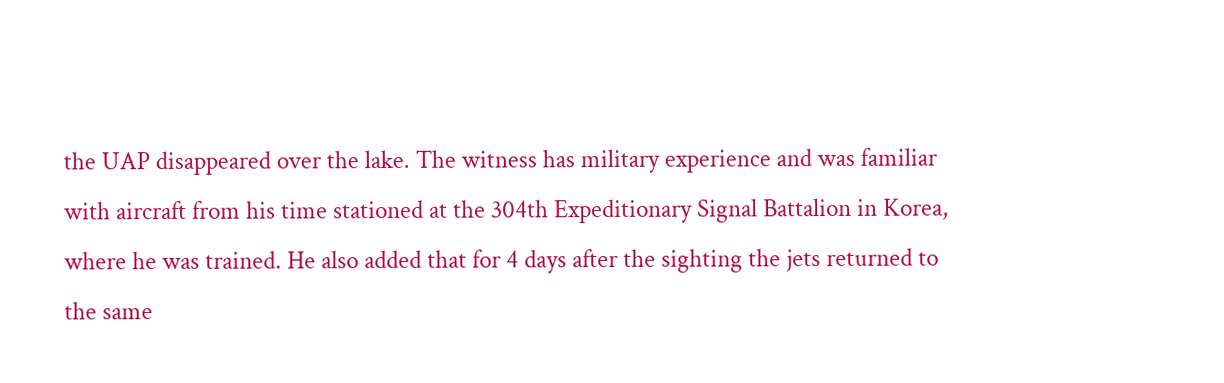the UAP disappeared over the lake. The witness has military experience and was familiar with aircraft from his time stationed at the 304th Expeditionary Signal Battalion in Korea, where he was trained. He also added that for 4 days after the sighting the jets returned to the same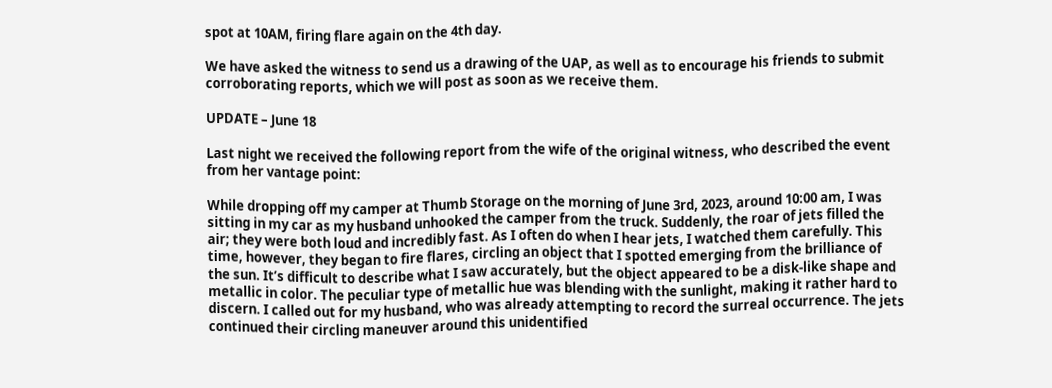spot at 10AM, firing flare again on the 4th day.

We have asked the witness to send us a drawing of the UAP, as well as to encourage his friends to submit corroborating reports, which we will post as soon as we receive them.

UPDATE – June 18

Last night we received the following report from the wife of the original witness, who described the event from her vantage point:

While dropping off my camper at Thumb Storage on the morning of June 3rd, 2023, around 10:00 am, I was sitting in my car as my husband unhooked the camper from the truck. Suddenly, the roar of jets filled the air; they were both loud and incredibly fast. As I often do when I hear jets, I watched them carefully. This time, however, they began to fire flares, circling an object that I spotted emerging from the brilliance of the sun. It’s difficult to describe what I saw accurately, but the object appeared to be a disk-like shape and metallic in color. The peculiar type of metallic hue was blending with the sunlight, making it rather hard to discern. I called out for my husband, who was already attempting to record the surreal occurrence. The jets continued their circling maneuver around this unidentified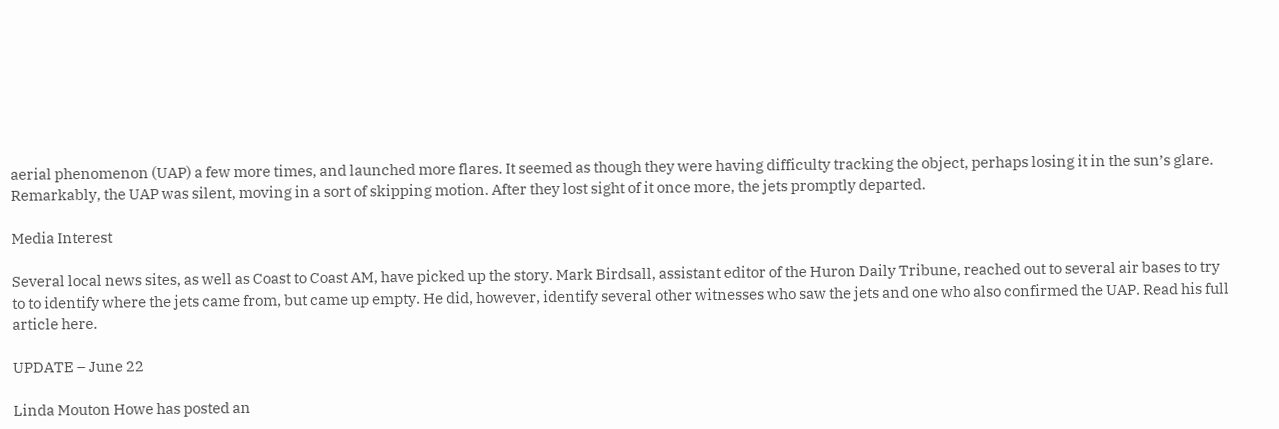aerial phenomenon (UAP) a few more times, and launched more flares. It seemed as though they were having difficulty tracking the object, perhaps losing it in the sun’s glare. Remarkably, the UAP was silent, moving in a sort of skipping motion. After they lost sight of it once more, the jets promptly departed.

Media Interest

Several local news sites, as well as Coast to Coast AM, have picked up the story. Mark Birdsall, assistant editor of the Huron Daily Tribune, reached out to several air bases to try to to identify where the jets came from, but came up empty. He did, however, identify several other witnesses who saw the jets and one who also confirmed the UAP. Read his full article here.

UPDATE – June 22

Linda Mouton Howe has posted an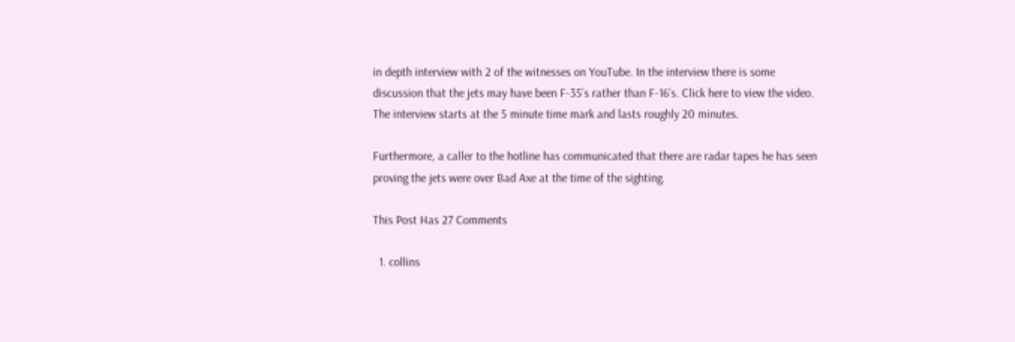in depth interview with 2 of the witnesses on YouTube. In the interview there is some discussion that the jets may have been F-35’s rather than F-16’s. Click here to view the video. The interview starts at the 5 minute time mark and lasts roughly 20 minutes.

Furthermore, a caller to the hotline has communicated that there are radar tapes he has seen proving the jets were over Bad Axe at the time of the sighting.

This Post Has 27 Comments

  1. collins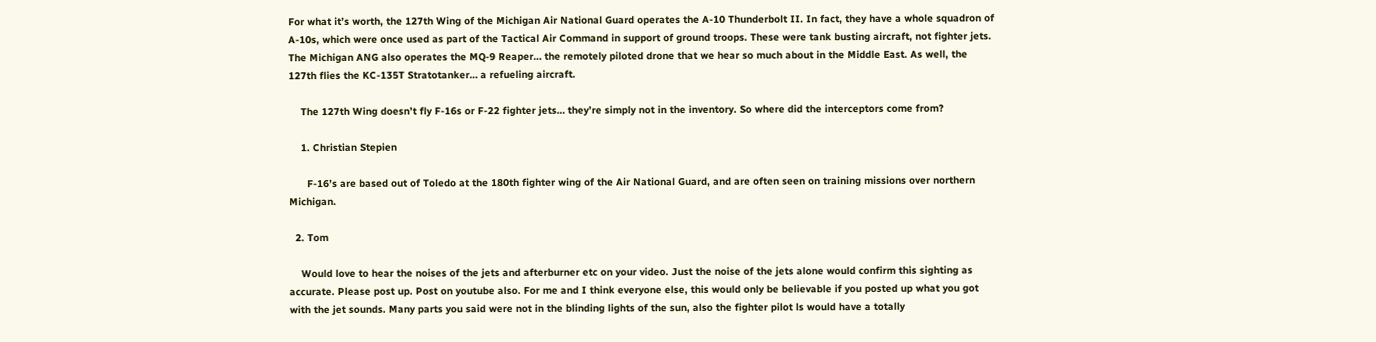For what it’s worth, the 127th Wing of the Michigan Air National Guard operates the A-10 Thunderbolt II. In fact, they have a whole squadron of A-10s, which were once used as part of the Tactical Air Command in support of ground troops. These were tank busting aircraft, not fighter jets. The Michigan ANG also operates the MQ-9 Reaper… the remotely piloted drone that we hear so much about in the Middle East. As well, the 127th flies the KC-135T Stratotanker… a refueling aircraft.

    The 127th Wing doesn’t fly F-16s or F-22 fighter jets… they’re simply not in the inventory. So where did the interceptors come from?

    1. Christian Stepien

      F-16’s are based out of Toledo at the 180th fighter wing of the Air National Guard, and are often seen on training missions over northern Michigan.

  2. Tom

    Would love to hear the noises of the jets and afterburner etc on your video. Just the noise of the jets alone would confirm this sighting as accurate. Please post up. Post on youtube also. For me and I think everyone else, this would only be believable if you posted up what you got with the jet sounds. Many parts you said were not in the blinding lights of the sun, also the fighter pilot ls would have a totally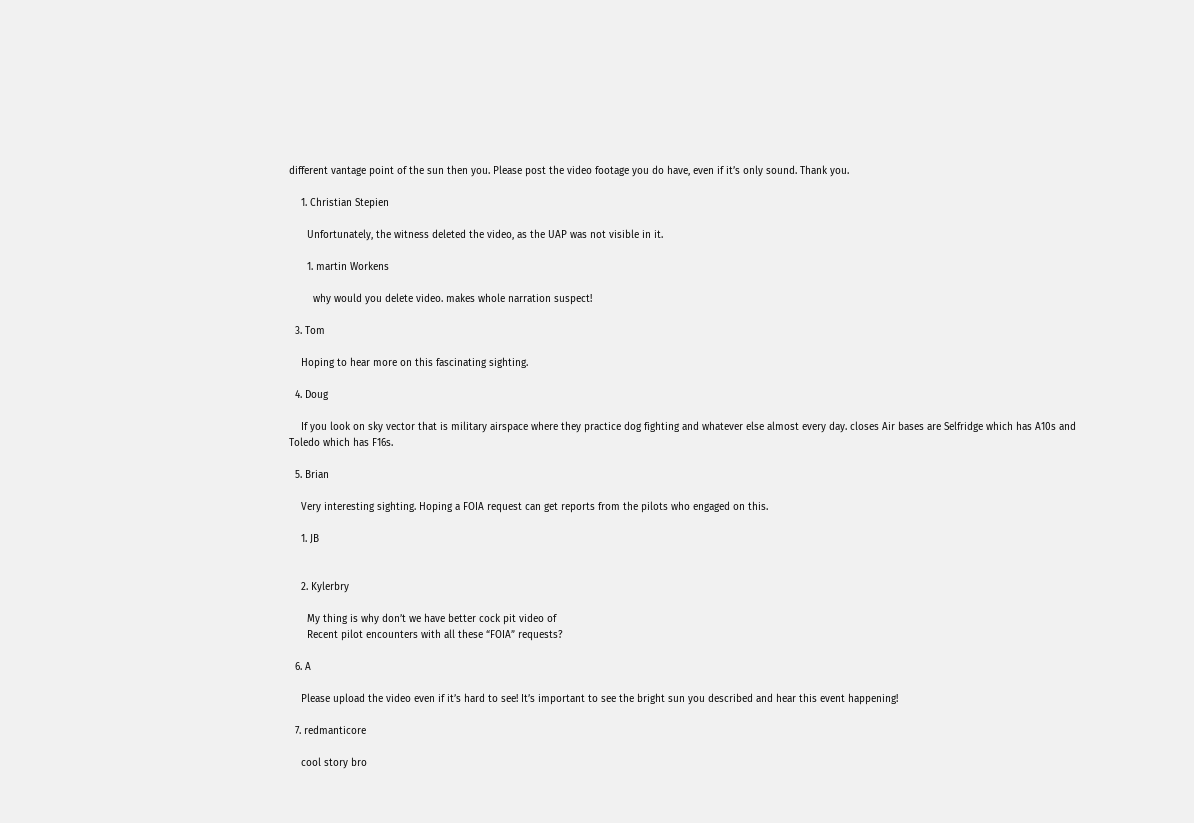different vantage point of the sun then you. Please post the video footage you do have, even if it’s only sound. Thank you.

    1. Christian Stepien

      Unfortunately, the witness deleted the video, as the UAP was not visible in it.

      1. martin Workens

        why would you delete video. makes whole narration suspect!

  3. Tom

    Hoping to hear more on this fascinating sighting.

  4. Doug

    If you look on sky vector that is military airspace where they practice dog fighting and whatever else almost every day. closes Air bases are Selfridge which has A10s and Toledo which has F16s.

  5. Brian

    Very interesting sighting. Hoping a FOIA request can get reports from the pilots who engaged on this.

    1. JB


    2. Kylerbry

      My thing is why don’t we have better cock pit video of
      Recent pilot encounters with all these “FOIA” requests?

  6. A

    Please upload the video even if it’s hard to see! It’s important to see the bright sun you described and hear this event happening!

  7. redmanticore

    cool story bro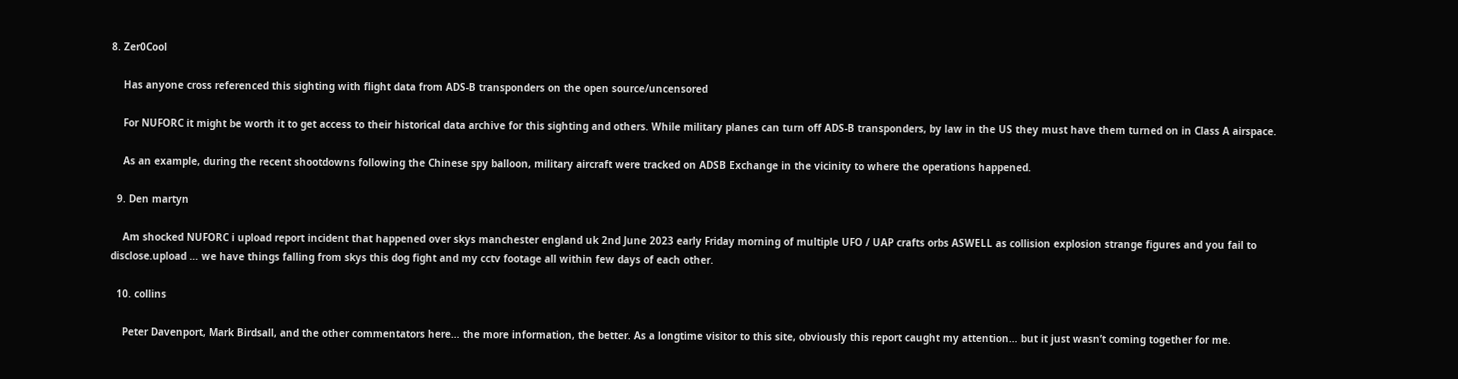8. Zer0Cool

    Has anyone cross referenced this sighting with flight data from ADS-B transponders on the open source/uncensored

    For NUFORC it might be worth it to get access to their historical data archive for this sighting and others. While military planes can turn off ADS-B transponders, by law in the US they must have them turned on in Class A airspace.

    As an example, during the recent shootdowns following the Chinese spy balloon, military aircraft were tracked on ADSB Exchange in the vicinity to where the operations happened.

  9. Den martyn

    Am shocked NUFORC i upload report incident that happened over skys manchester england uk 2nd June 2023 early Friday morning of multiple UFO / UAP crafts orbs ASWELL as collision explosion strange figures and you fail to disclose.upload … we have things falling from skys this dog fight and my cctv footage all within few days of each other.

  10. collins

    Peter Davenport, Mark Birdsall, and the other commentators here… the more information, the better. As a longtime visitor to this site, obviously this report caught my attention… but it just wasn’t coming together for me.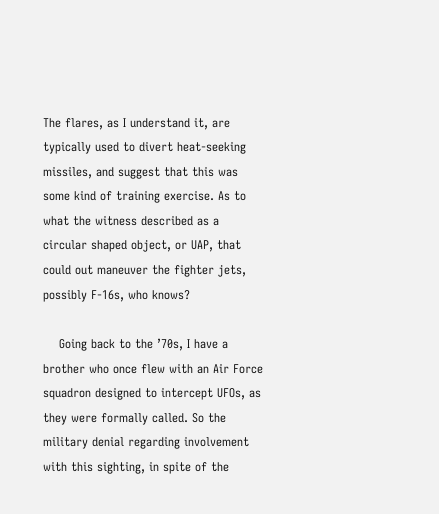The flares, as I understand it, are typically used to divert heat-seeking missiles, and suggest that this was some kind of training exercise. As to what the witness described as a circular shaped object, or UAP, that could out maneuver the fighter jets, possibly F-16s, who knows?

    Going back to the ’70s, I have a brother who once flew with an Air Force squadron designed to intercept UFOs, as they were formally called. So the military denial regarding involvement with this sighting, in spite of the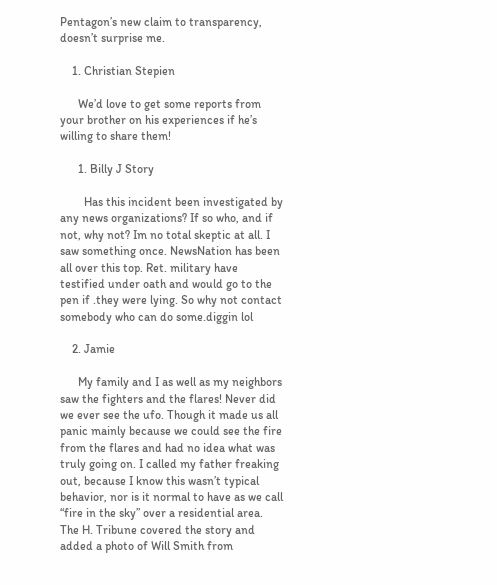Pentagon’s new claim to transparency, doesn’t surprise me.

    1. Christian Stepien

      We’d love to get some reports from your brother on his experiences if he’s willing to share them!

      1. Billy J Story

        Has this incident been investigated by any news organizations? If so who, and if not, why not? Im no total skeptic at all. I saw something once. NewsNation has been all over this top. Ret. military have testified under oath and would go to the pen if .they were lying. So why not contact somebody who can do some.diggin lol

    2. Jamie

      My family and I as well as my neighbors saw the fighters and the flares! Never did we ever see the ufo. Though it made us all panic mainly because we could see the fire from the flares and had no idea what was truly going on. I called my father freaking out, because I know this wasn’t typical behavior, nor is it normal to have as we call “fire in the sky” over a residential area. The H. Tribune covered the story and added a photo of Will Smith from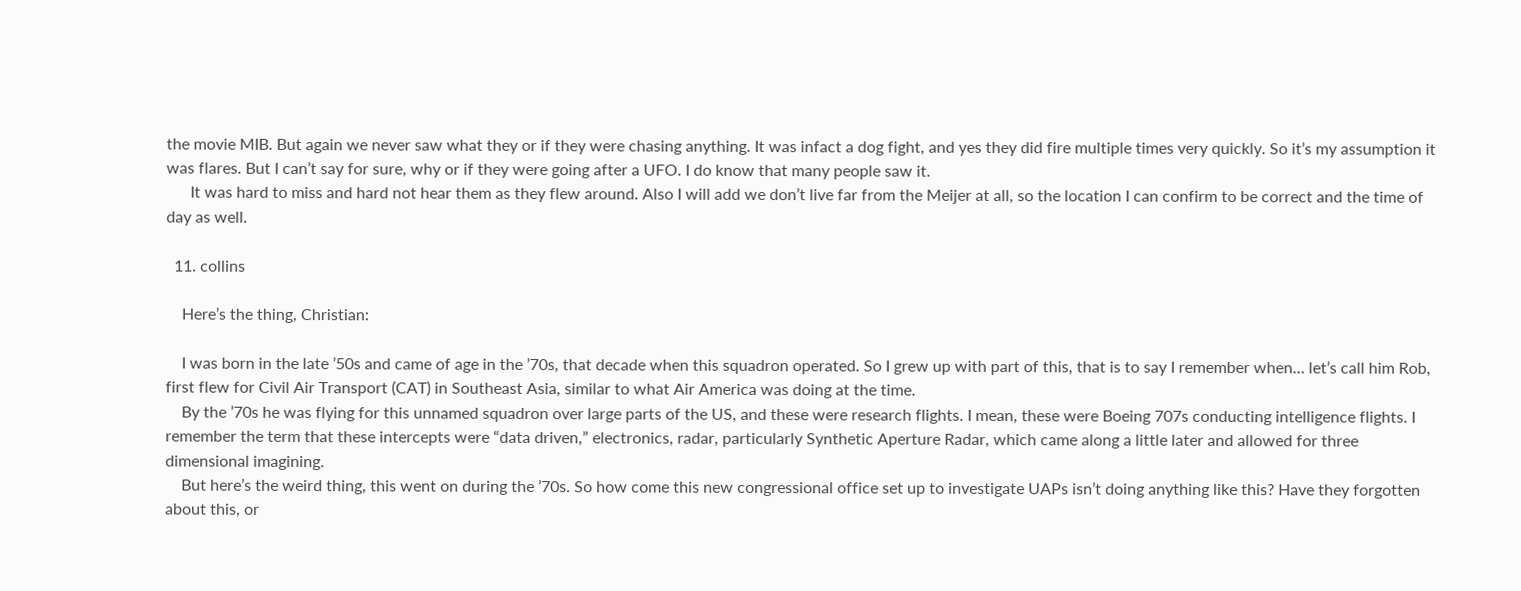the movie MIB. But again we never saw what they or if they were chasing anything. It was infact a dog fight, and yes they did fire multiple times very quickly. So it’s my assumption it was flares. But I can’t say for sure, why or if they were going after a UFO. I do know that many people saw it.
      It was hard to miss and hard not hear them as they flew around. Also I will add we don’t live far from the Meijer at all, so the location I can confirm to be correct and the time of day as well.

  11. collins

    Here’s the thing, Christian:

    I was born in the late ’50s and came of age in the ’70s, that decade when this squadron operated. So I grew up with part of this, that is to say I remember when… let’s call him Rob, first flew for Civil Air Transport (CAT) in Southeast Asia, similar to what Air America was doing at the time.
    By the ’70s he was flying for this unnamed squadron over large parts of the US, and these were research flights. I mean, these were Boeing 707s conducting intelligence flights. I remember the term that these intercepts were “data driven,” electronics, radar, particularly Synthetic Aperture Radar, which came along a little later and allowed for three dimensional imagining.
    But here’s the weird thing, this went on during the ’70s. So how come this new congressional office set up to investigate UAPs isn’t doing anything like this? Have they forgotten about this, or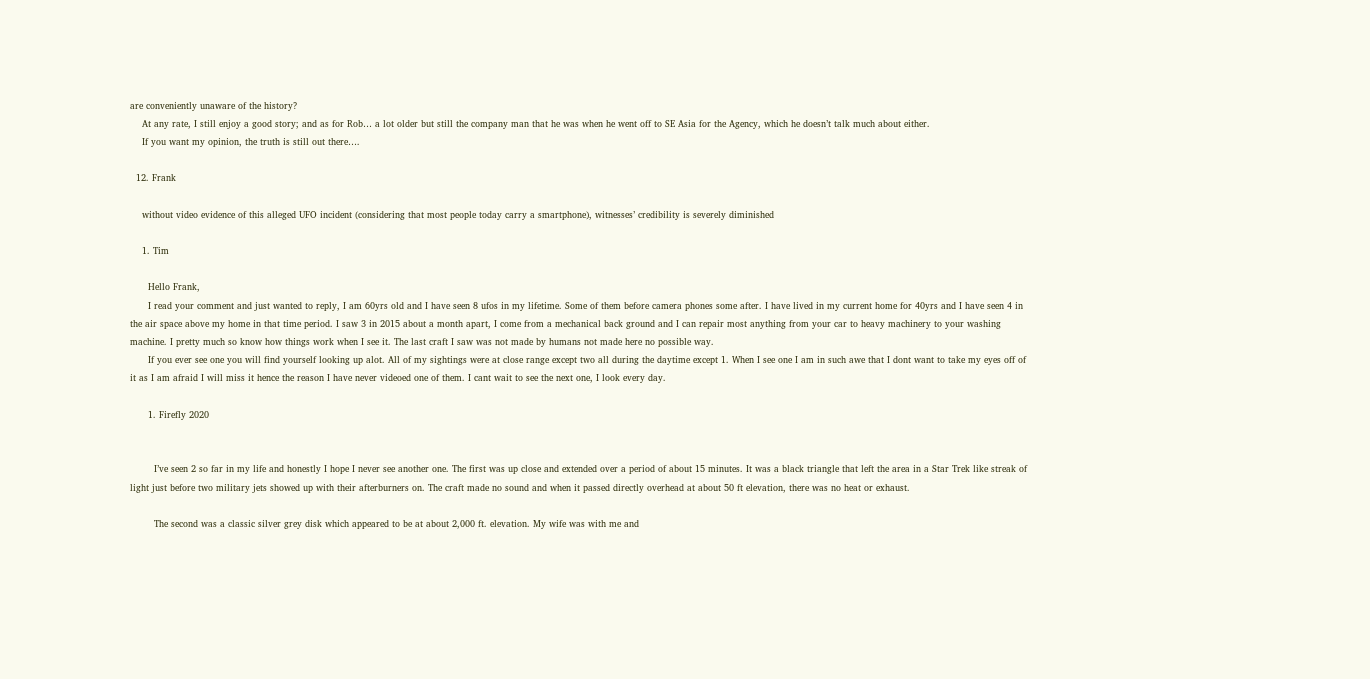are conveniently unaware of the history?
    At any rate, I still enjoy a good story; and as for Rob… a lot older but still the company man that he was when he went off to SE Asia for the Agency, which he doesn’t talk much about either.
    If you want my opinion, the truth is still out there….

  12. Frank

    without video evidence of this alleged UFO incident (considering that most people today carry a smartphone), witnesses’ credibility is severely diminished

    1. Tim

      Hello Frank,
      I read your comment and just wanted to reply, I am 60yrs old and I have seen 8 ufos in my lifetime. Some of them before camera phones some after. I have lived in my current home for 40yrs and I have seen 4 in the air space above my home in that time period. I saw 3 in 2015 about a month apart, I come from a mechanical back ground and I can repair most anything from your car to heavy machinery to your washing machine. I pretty much so know how things work when I see it. The last craft I saw was not made by humans not made here no possible way.
      If you ever see one you will find yourself looking up alot. All of my sightings were at close range except two all during the daytime except 1. When I see one I am in such awe that I dont want to take my eyes off of it as I am afraid I will miss it hence the reason I have never videoed one of them. I cant wait to see the next one, I look every day.

      1. Firefly 2020


        I’ve seen 2 so far in my life and honestly I hope I never see another one. The first was up close and extended over a period of about 15 minutes. It was a black triangle that left the area in a Star Trek like streak of light just before two military jets showed up with their afterburners on. The craft made no sound and when it passed directly overhead at about 50 ft elevation, there was no heat or exhaust.

        The second was a classic silver grey disk which appeared to be at about 2,000 ft. elevation. My wife was with me and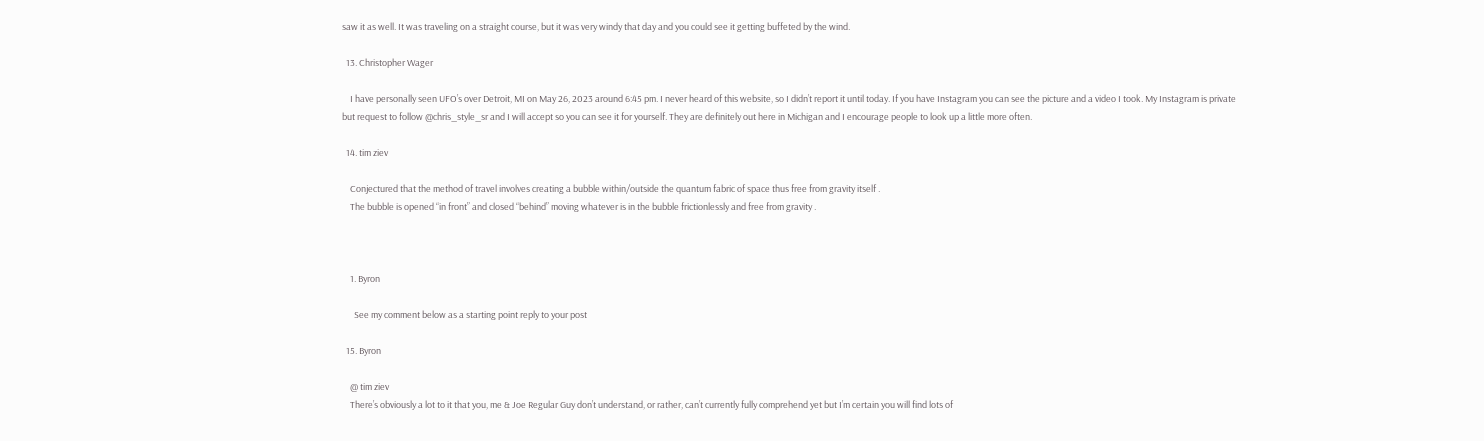saw it as well. It was traveling on a straight course, but it was very windy that day and you could see it getting buffeted by the wind.

  13. Christopher Wager

    I have personally seen UFO’s over Detroit, MI on May 26, 2023 around 6:45 pm. I never heard of this website, so I didn’t report it until today. If you have Instagram you can see the picture and a video I took. My Instagram is private but request to follow @chris_style_sr and I will accept so you can see it for yourself. They are definitely out here in Michigan and I encourage people to look up a little more often.

  14. tim ziev

    Conjectured that the method of travel involves creating a bubble within/outside the quantum fabric of space thus free from gravity itself .
    The bubble is opened “in front” and closed “behind” moving whatever is in the bubble frictionlessly and free from gravity .



    1. Byron

      See my comment below as a starting point reply to your post

  15. Byron

    @ tim ziev
    There’s obviously a lot to it that you, me & Joe Regular Guy don’t understand, or rather, can’t currently fully comprehend yet but I’m certain you will find lots of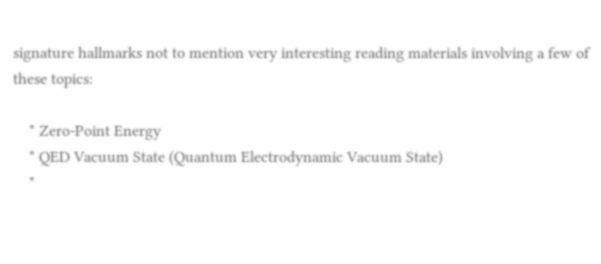signature hallmarks not to mention very interesting reading materials involving a few of these topics:

    * Zero-Point Energy
    * QED Vacuum State (Quantum Electrodynamic Vacuum State)
    *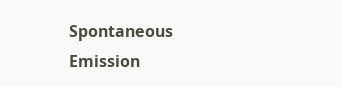Spontaneous Emission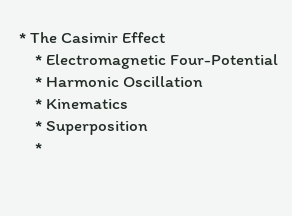* The Casimir Effect
    * Electromagnetic Four-Potential
    * Harmonic Oscillation
    * Kinematics
    * Superposition
    *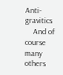Anti-gravitics
    And of course many others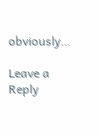obviously…

Leave a Reply